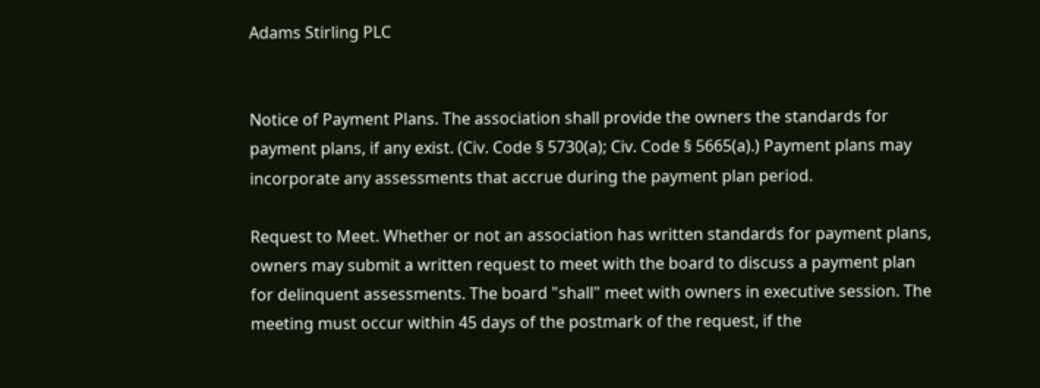Adams Stirling PLC


Notice of Payment Plans. The association shall provide the owners the standards for payment plans, if any exist. (Civ. Code § 5730(a); Civ. Code § 5665(a).) Payment plans may incorporate any assessments that accrue during the payment plan period.

Request to Meet. Whether or not an association has written standards for payment plans, owners may submit a written request to meet with the board to discuss a payment plan for delinquent assessments. The board "shall" meet with owners in executive session. The meeting must occur within 45 days of the postmark of the request, if the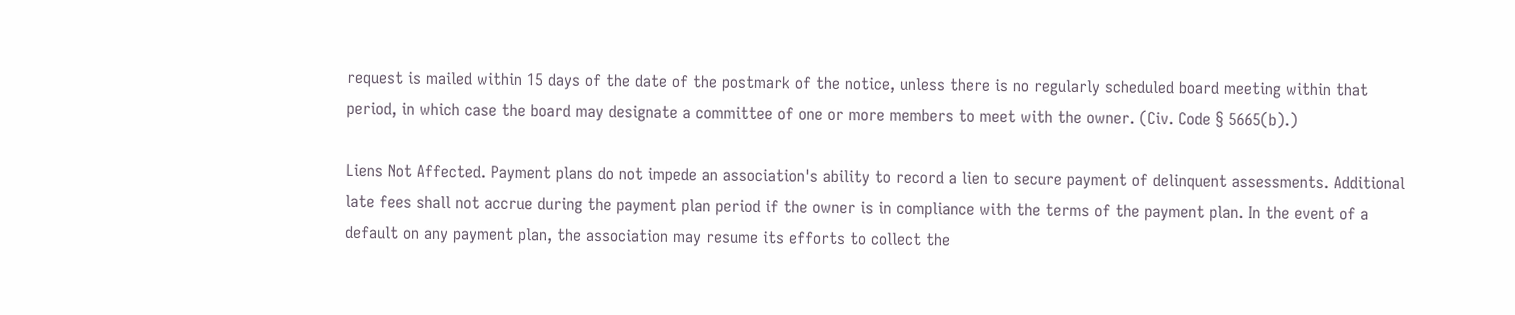request is mailed within 15 days of the date of the postmark of the notice, unless there is no regularly scheduled board meeting within that period, in which case the board may designate a committee of one or more members to meet with the owner. (Civ. Code § 5665(b).)

Liens Not Affected. Payment plans do not impede an association's ability to record a lien to secure payment of delinquent assessments. Additional late fees shall not accrue during the payment plan period if the owner is in compliance with the terms of the payment plan. In the event of a default on any payment plan, the association may resume its efforts to collect the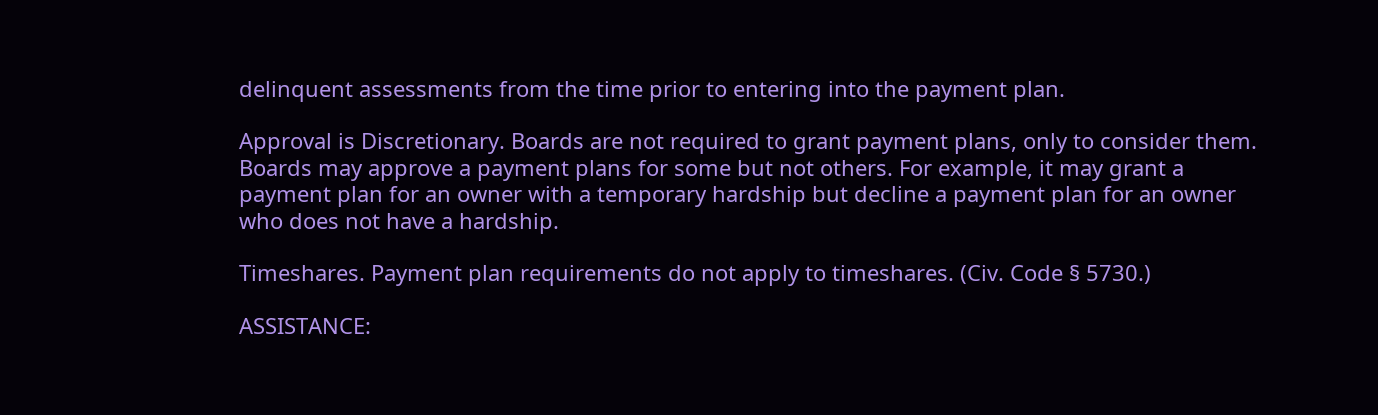delinquent assessments from the time prior to entering into the payment plan.

Approval is Discretionary. Boards are not required to grant payment plans, only to consider them. Boards may approve a payment plans for some but not others. For example, it may grant a payment plan for an owner with a temporary hardship but decline a payment plan for an owner who does not have a hardship.

Timeshares. Payment plan requirements do not apply to timeshares. (Civ. Code § 5730.)

ASSISTANCE: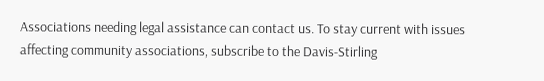Associations needing legal assistance can contact us. To stay current with issues affecting community associations, subscribe to the Davis-Stirling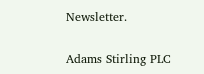Newsletter.

Adams Stirling PLC